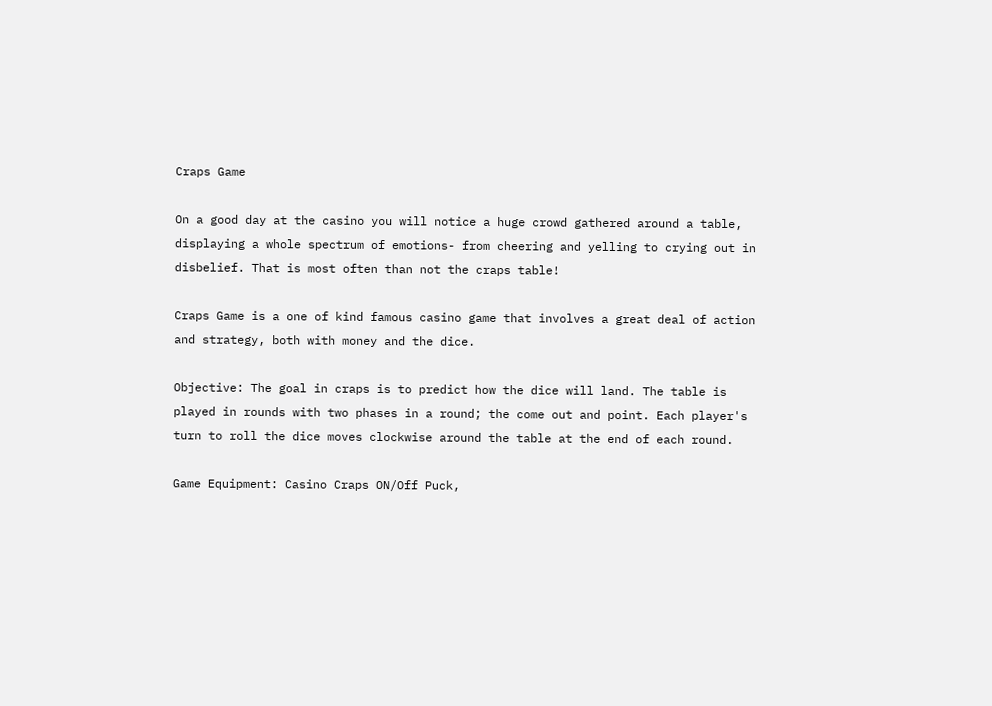Craps Game

On a good day at the casino you will notice a huge crowd gathered around a table, displaying a whole spectrum of emotions- from cheering and yelling to crying out in disbelief. That is most often than not the craps table!

Craps Game is a one of kind famous casino game that involves a great deal of action and strategy, both with money and the dice.

Objective: The goal in craps is to predict how the dice will land. The table is played in rounds with two phases in a round; the come out and point. Each player's turn to roll the dice moves clockwise around the table at the end of each round.

Game Equipment: Casino Craps ON/Off Puck,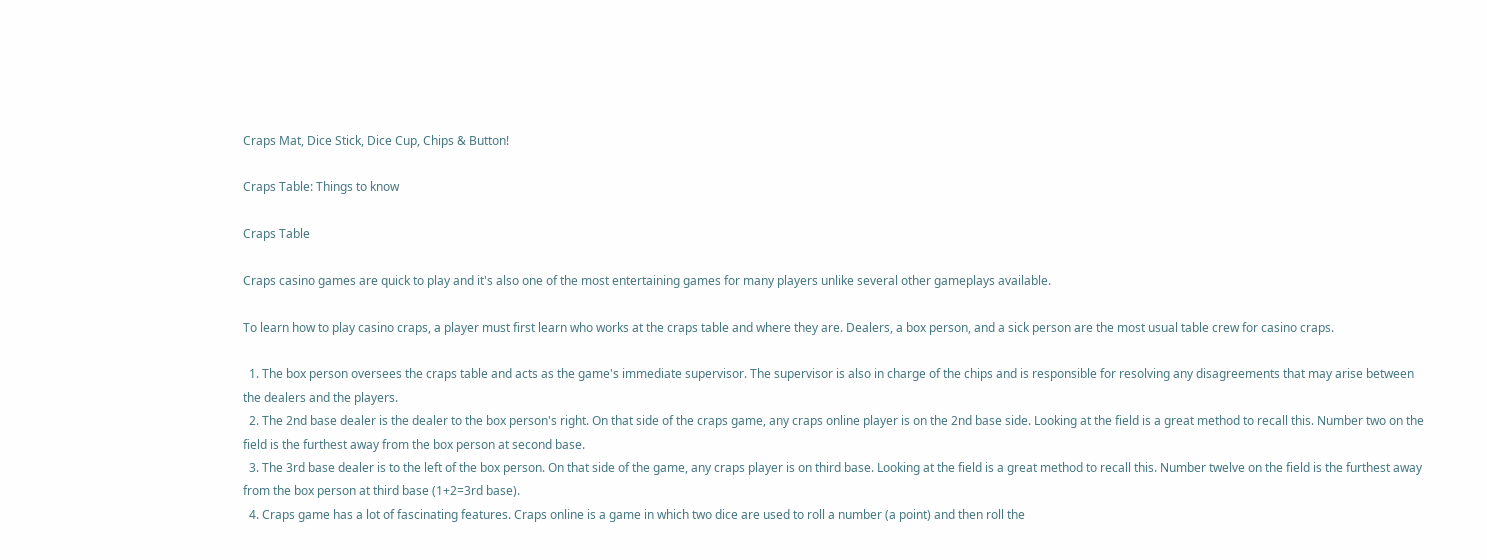Craps Mat, Dice Stick, Dice Cup, Chips & Button!

Craps Table: Things to know

Craps Table

Craps casino games are quick to play and it's also one of the most entertaining games for many players unlike several other gameplays available.

To learn how to play casino craps, a player must first learn who works at the craps table and where they are. Dealers, a box person, and a sick person are the most usual table crew for casino craps.

  1. The box person oversees the craps table and acts as the game's immediate supervisor. The supervisor is also in charge of the chips and is responsible for resolving any disagreements that may arise between the dealers and the players.
  2. The 2nd base dealer is the dealer to the box person's right. On that side of the craps game, any craps online player is on the 2nd base side. Looking at the field is a great method to recall this. Number two on the field is the furthest away from the box person at second base.
  3. The 3rd base dealer is to the left of the box person. On that side of the game, any craps player is on third base. Looking at the field is a great method to recall this. Number twelve on the field is the furthest away from the box person at third base (1+2=3rd base).
  4. Craps game has a lot of fascinating features. Craps online is a game in which two dice are used to roll a number (a point) and then roll the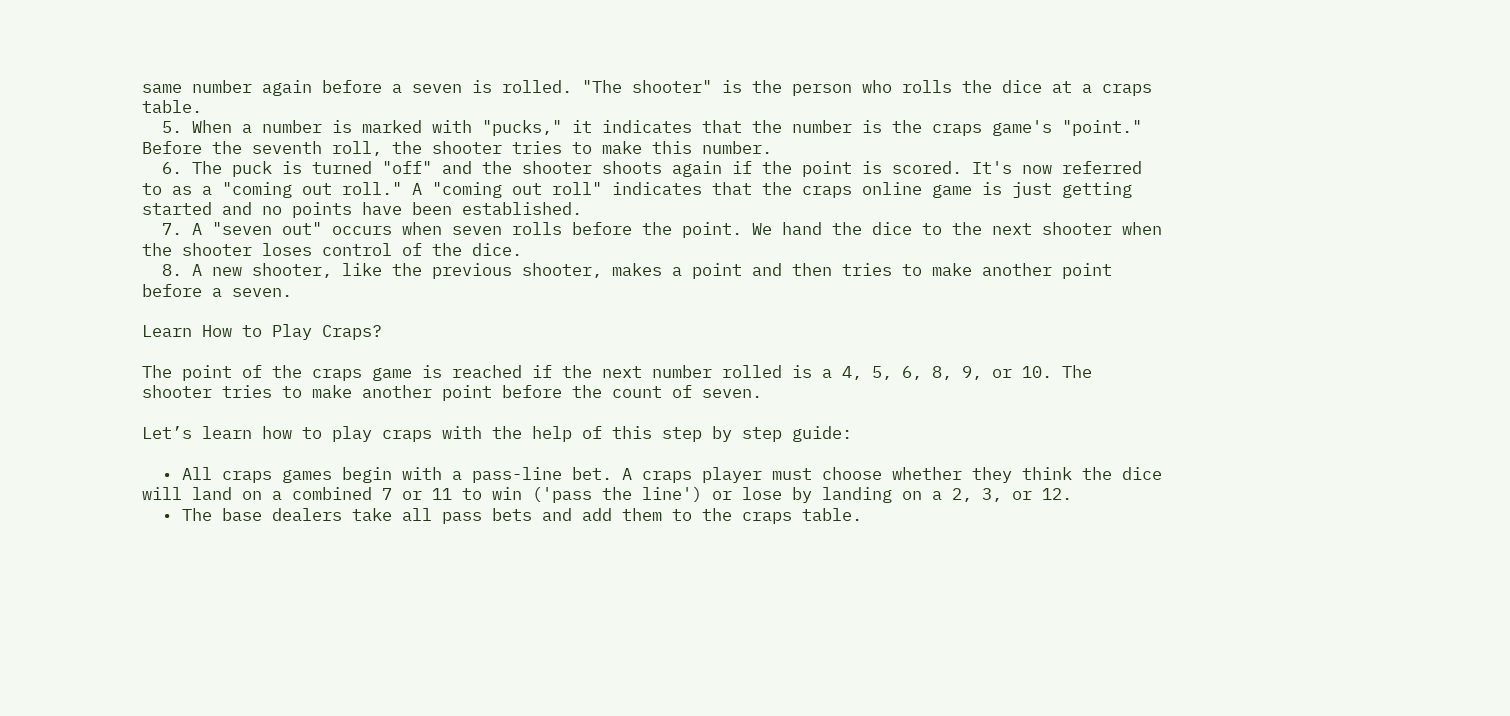same number again before a seven is rolled. "The shooter" is the person who rolls the dice at a craps table.
  5. When a number is marked with "pucks," it indicates that the number is the craps game's "point." Before the seventh roll, the shooter tries to make this number.
  6. The puck is turned "off" and the shooter shoots again if the point is scored. It's now referred to as a "coming out roll." A "coming out roll" indicates that the craps online game is just getting started and no points have been established.
  7. A "seven out" occurs when seven rolls before the point. We hand the dice to the next shooter when the shooter loses control of the dice.
  8. A new shooter, like the previous shooter, makes a point and then tries to make another point before a seven.

Learn How to Play Craps?

The point of the craps game is reached if the next number rolled is a 4, 5, 6, 8, 9, or 10. The shooter tries to make another point before the count of seven.

Let’s learn how to play craps with the help of this step by step guide:

  • All craps games begin with a pass-line bet. A craps player must choose whether they think the dice will land on a combined 7 or 11 to win ('pass the line') or lose by landing on a 2, 3, or 12.
  • The base dealers take all pass bets and add them to the craps table.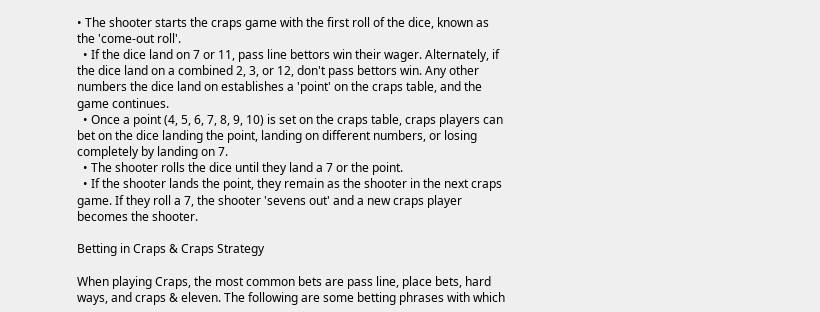• The shooter starts the craps game with the first roll of the dice, known as the 'come-out roll'.
  • If the dice land on 7 or 11, pass line bettors win their wager. Alternately, if the dice land on a combined 2, 3, or 12, don't pass bettors win. Any other numbers the dice land on establishes a 'point' on the craps table, and the game continues.
  • Once a point (4, 5, 6, 7, 8, 9, 10) is set on the craps table, craps players can bet on the dice landing the point, landing on different numbers, or losing completely by landing on 7.
  • The shooter rolls the dice until they land a 7 or the point.
  • If the shooter lands the point, they remain as the shooter in the next craps game. If they roll a 7, the shooter 'sevens out' and a new craps player becomes the shooter.

Betting in Craps & Craps Strategy

When playing Craps, the most common bets are pass line, place bets, hard ways, and craps & eleven. The following are some betting phrases with which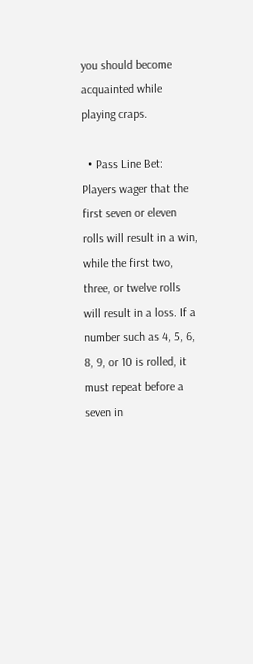you should become acquainted while playing craps.

  • Pass Line Bet: Players wager that the first seven or eleven rolls will result in a win, while the first two, three, or twelve rolls will result in a loss. If a number such as 4, 5, 6, 8, 9, or 10 is rolled, it must repeat before a seven in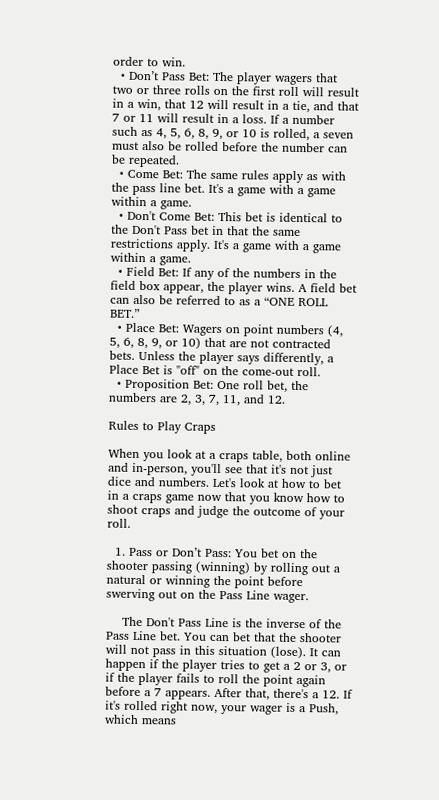order to win.
  • Don’t Pass Bet: The player wagers that two or three rolls on the first roll will result in a win, that 12 will result in a tie, and that 7 or 11 will result in a loss. If a number such as 4, 5, 6, 8, 9, or 10 is rolled, a seven must also be rolled before the number can be repeated.
  • Come Bet: The same rules apply as with the pass line bet. It's a game with a game within a game.
  • Don't Come Bet: This bet is identical to the Don't Pass bet in that the same restrictions apply. It's a game with a game within a game.
  • Field Bet: If any of the numbers in the field box appear, the player wins. A field bet can also be referred to as a “ONE ROLL BET.”
  • Place Bet: Wagers on point numbers (4, 5, 6, 8, 9, or 10) that are not contracted bets. Unless the player says differently, a Place Bet is "off" on the come-out roll.
  • Proposition Bet: One roll bet, the numbers are 2, 3, 7, 11, and 12.

Rules to Play Craps

When you look at a craps table, both online and in-person, you'll see that it's not just dice and numbers. Let's look at how to bet in a craps game now that you know how to shoot craps and judge the outcome of your roll.

  1. Pass or Don’t Pass: You bet on the shooter passing (winning) by rolling out a natural or winning the point before swerving out on the Pass Line wager.

    The Don't Pass Line is the inverse of the Pass Line bet. You can bet that the shooter will not pass in this situation (lose). It can happen if the player tries to get a 2 or 3, or if the player fails to roll the point again before a 7 appears. After that, there's a 12. If it's rolled right now, your wager is a Push, which means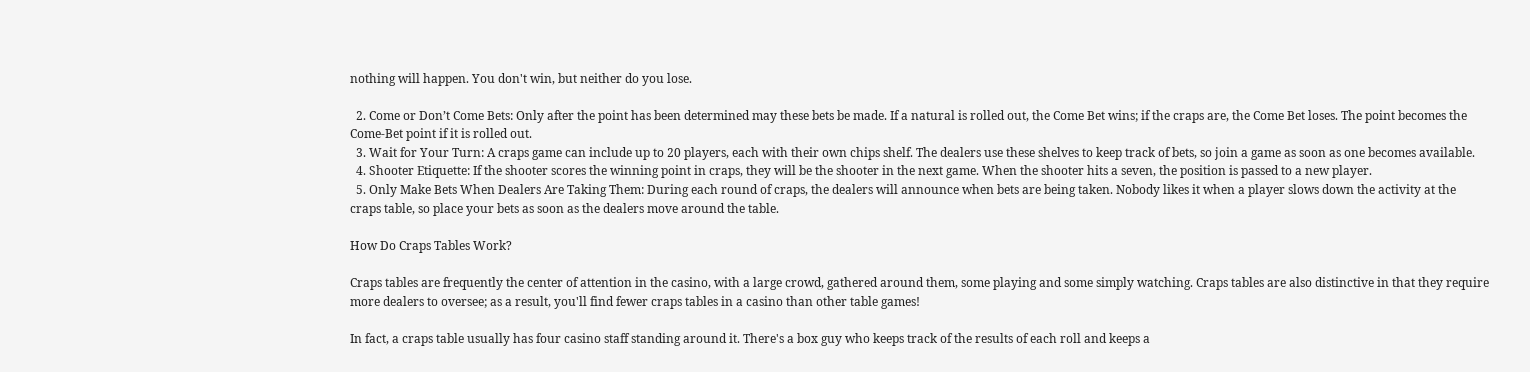nothing will happen. You don't win, but neither do you lose.

  2. Come or Don’t Come Bets: Only after the point has been determined may these bets be made. If a natural is rolled out, the Come Bet wins; if the craps are, the Come Bet loses. The point becomes the Come-Bet point if it is rolled out.
  3. Wait for Your Turn: A craps game can include up to 20 players, each with their own chips shelf. The dealers use these shelves to keep track of bets, so join a game as soon as one becomes available.
  4. Shooter Etiquette: If the shooter scores the winning point in craps, they will be the shooter in the next game. When the shooter hits a seven, the position is passed to a new player.
  5. Only Make Bets When Dealers Are Taking Them: During each round of craps, the dealers will announce when bets are being taken. Nobody likes it when a player slows down the activity at the craps table, so place your bets as soon as the dealers move around the table.

How Do Craps Tables Work?

Craps tables are frequently the center of attention in the casino, with a large crowd, gathered around them, some playing and some simply watching. Craps tables are also distinctive in that they require more dealers to oversee; as a result, you'll find fewer craps tables in a casino than other table games!

In fact, a craps table usually has four casino staff standing around it. There's a box guy who keeps track of the results of each roll and keeps a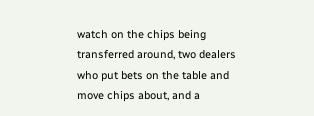watch on the chips being transferred around, two dealers who put bets on the table and move chips about, and a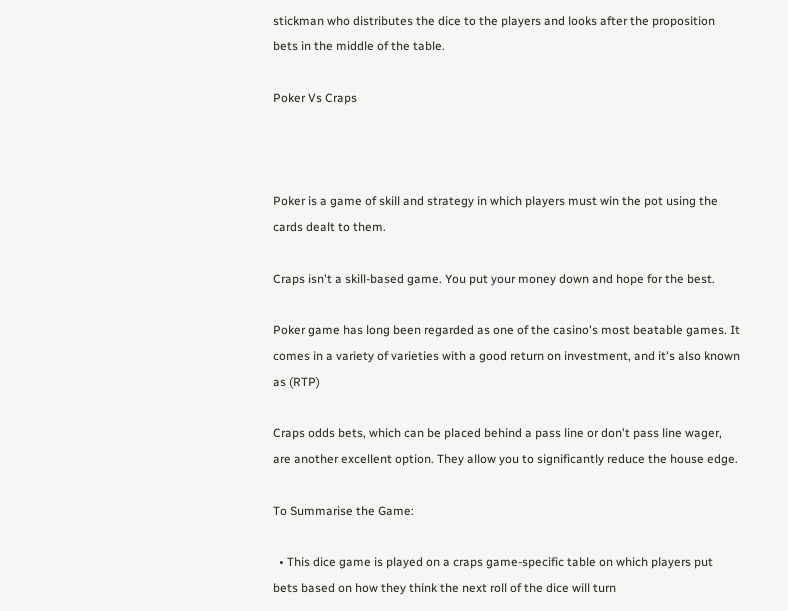stickman who distributes the dice to the players and looks after the proposition bets in the middle of the table.

Poker Vs Craps



Poker is a game of skill and strategy in which players must win the pot using the cards dealt to them.

Craps isn't a skill-based game. You put your money down and hope for the best.

Poker game has long been regarded as one of the casino's most beatable games. It comes in a variety of varieties with a good return on investment, and it's also known as (RTP)

Craps odds bets, which can be placed behind a pass line or don't pass line wager, are another excellent option. They allow you to significantly reduce the house edge.

To Summarise the Game:

  • This dice game is played on a craps game-specific table on which players put bets based on how they think the next roll of the dice will turn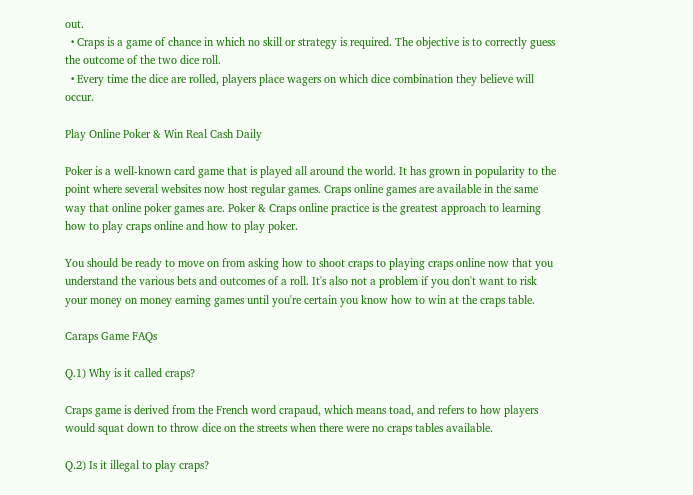out.
  • Craps is a game of chance in which no skill or strategy is required. The objective is to correctly guess the outcome of the two dice roll.
  • Every time the dice are rolled, players place wagers on which dice combination they believe will occur.

Play Online Poker & Win Real Cash Daily

Poker is a well-known card game that is played all around the world. It has grown in popularity to the point where several websites now host regular games. Craps online games are available in the same way that online poker games are. Poker & Craps online practice is the greatest approach to learning how to play craps online and how to play poker.

You should be ready to move on from asking how to shoot craps to playing craps online now that you understand the various bets and outcomes of a roll. It's also not a problem if you don't want to risk your money on money earning games until you're certain you know how to win at the craps table.

Caraps Game FAQs

Q.1) Why is it called craps?

Craps game is derived from the French word crapaud, which means toad, and refers to how players would squat down to throw dice on the streets when there were no craps tables available.

Q.2) Is it illegal to play craps?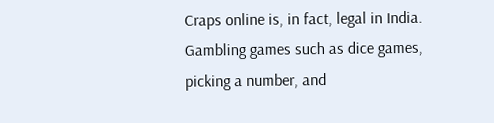Craps online is, in fact, legal in India. Gambling games such as dice games, picking a number, and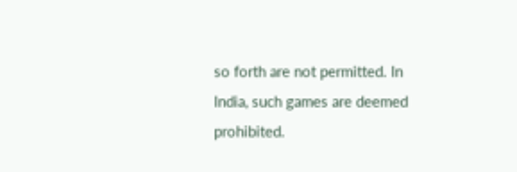so forth are not permitted. In India, such games are deemed prohibited.